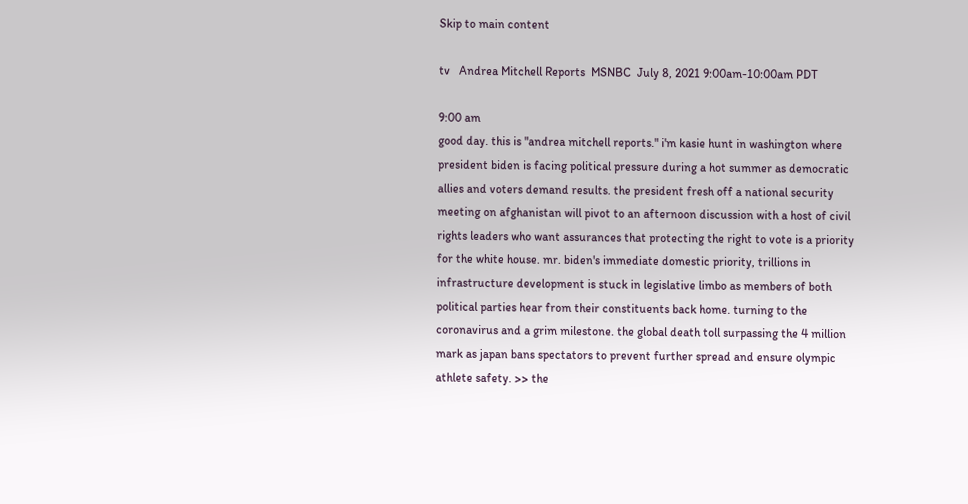Skip to main content

tv   Andrea Mitchell Reports  MSNBC  July 8, 2021 9:00am-10:00am PDT

9:00 am
good day. this is "andrea mitchell reports." i'm kasie hunt in washington where president biden is facing political pressure during a hot summer as democratic allies and voters demand results. the president fresh off a national security meeting on afghanistan will pivot to an afternoon discussion with a host of civil rights leaders who want assurances that protecting the right to vote is a priority for the white house. mr. biden's immediate domestic priority, trillions in infrastructure development is stuck in legislative limbo as members of both political parties hear from their constituents back home. turning to the coronavirus and a grim milestone. the global death toll surpassing the 4 million mark as japan bans spectators to prevent further spread and ensure olympic athlete safety. >> the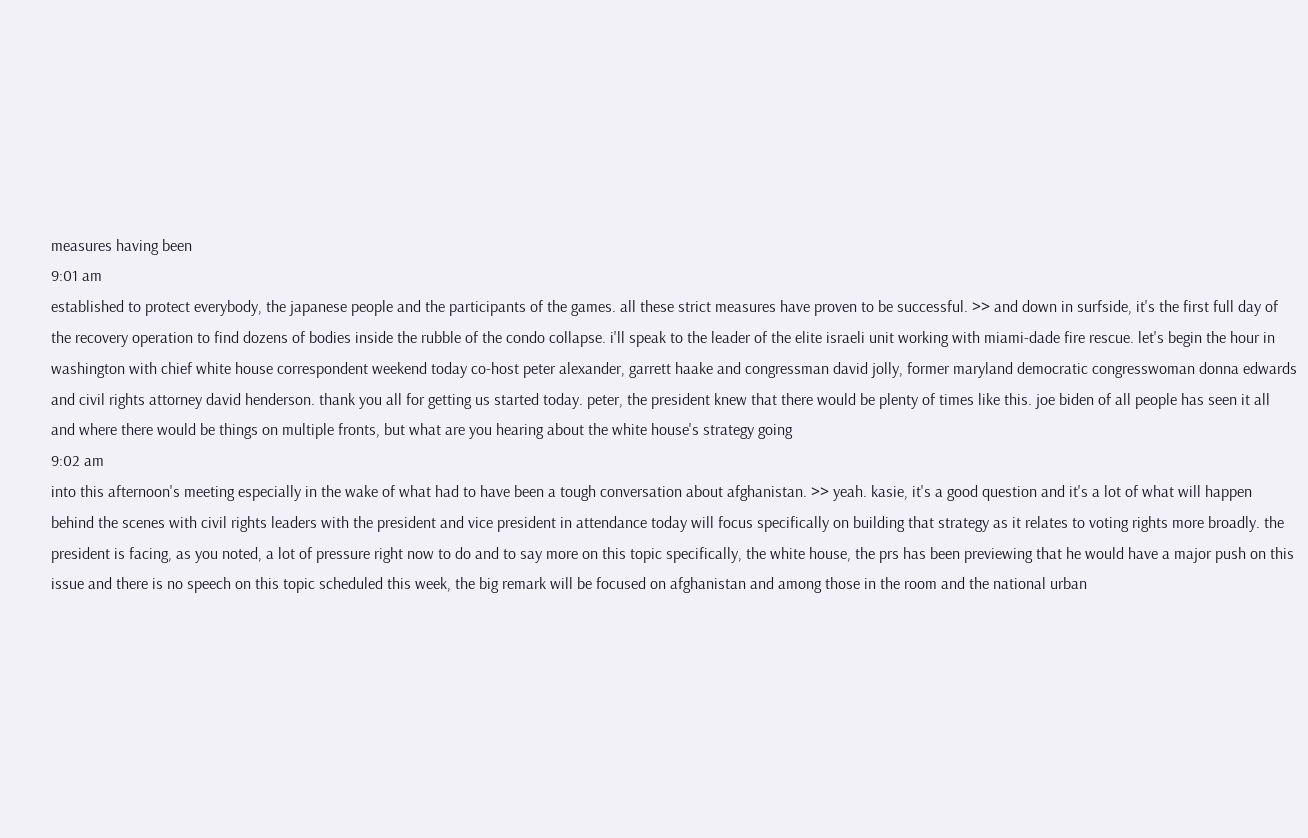measures having been
9:01 am
established to protect everybody, the japanese people and the participants of the games. all these strict measures have proven to be successful. >> and down in surfside, it's the first full day of the recovery operation to find dozens of bodies inside the rubble of the condo collapse. i'll speak to the leader of the elite israeli unit working with miami-dade fire rescue. let's begin the hour in washington with chief white house correspondent weekend today co-host peter alexander, garrett haake and congressman david jolly, former maryland democratic congresswoman donna edwards and civil rights attorney david henderson. thank you all for getting us started today. peter, the president knew that there would be plenty of times like this. joe biden of all people has seen it all and where there would be things on multiple fronts, but what are you hearing about the white house's strategy going
9:02 am
into this afternoon's meeting especially in the wake of what had to have been a tough conversation about afghanistan. >> yeah. kasie, it's a good question and it's a lot of what will happen behind the scenes with civil rights leaders with the president and vice president in attendance today will focus specifically on building that strategy as it relates to voting rights more broadly. the president is facing, as you noted, a lot of pressure right now to do and to say more on this topic specifically, the white house, the prs has been previewing that he would have a major push on this issue and there is no speech on this topic scheduled this week, the big remark will be focused on afghanistan and among those in the room and the national urban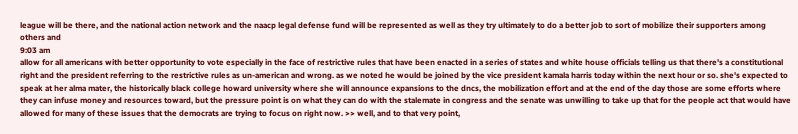league will be there, and the national action network and the naacp legal defense fund will be represented as well as they try ultimately to do a better job to sort of mobilize their supporters among others and
9:03 am
allow for all americans with better opportunity to vote especially in the face of restrictive rules that have been enacted in a series of states and white house officials telling us that there's a constitutional right and the president referring to the restrictive rules as un-american and wrong. as we noted he would be joined by the vice president kamala harris today within the next hour or so. she's expected to speak at her alma mater, the historically black college howard university where she will announce expansions to the dncs, the mobilization effort and at the end of the day those are some efforts where they can infuse money and resources toward, but the pressure point is on what they can do with the stalemate in congress and the senate was unwilling to take up that for the people act that would have allowed for many of these issues that the democrats are trying to focus on right now. >> well, and to that very point,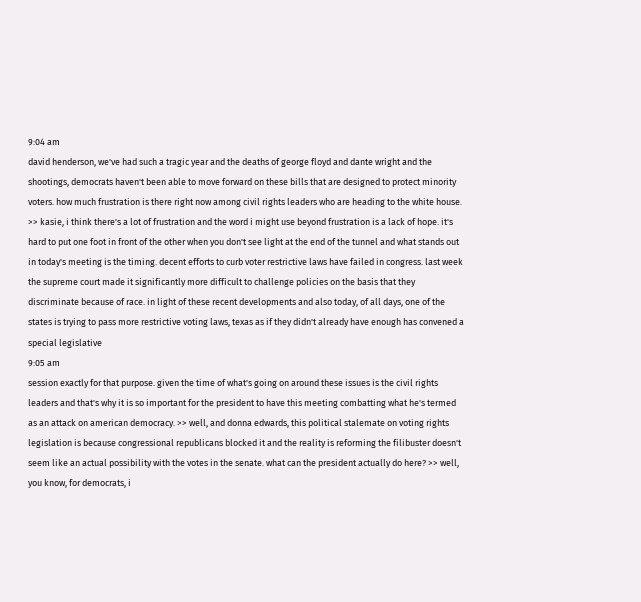9:04 am
david henderson, we've had such a tragic year and the deaths of george floyd and dante wright and the shootings, democrats haven't been able to move forward on these bills that are designed to protect minority voters. how much frustration is there right now among civil rights leaders who are heading to the white house. >> kasie, i think there's a lot of frustration and the word i might use beyond frustration is a lack of hope. it's hard to put one foot in front of the other when you don't see light at the end of the tunnel and what stands out in today's meeting is the timing. decent efforts to curb voter restrictive laws have failed in congress. last week the supreme court made it significantly more difficult to challenge policies on the basis that they discriminate because of race. in light of these recent developments and also today, of all days, one of the states is trying to pass more restrictive voting laws, texas as if they didn't already have enough has convened a special legislative
9:05 am
session exactly for that purpose. given the time of what's going on around these issues is the civil rights leaders and that's why it is so important for the president to have this meeting combatting what he's termed as an attack on american democracy. >> well, and donna edwards, this political stalemate on voting rights legislation is because congressional republicans blocked it and the reality is reforming the filibuster doesn't seem like an actual possibility with the votes in the senate. what can the president actually do here? >> well, you know, for democrats, i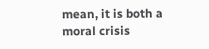mean, it is both a moral crisis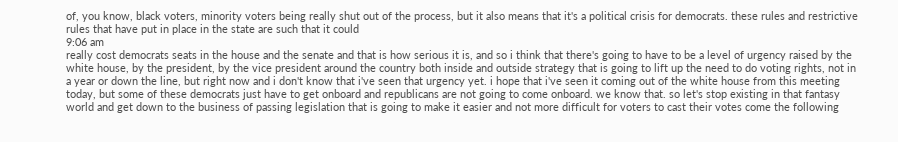of, you know, black voters, minority voters being really shut out of the process, but it also means that it's a political crisis for democrats. these rules and restrictive rules that have put in place in the state are such that it could
9:06 am
really cost democrats seats in the house and the senate and that is how serious it is, and so i think that there's going to have to be a level of urgency raised by the white house, by the president, by the vice president around the country both inside and outside strategy that is going to lift up the need to do voting rights, not in a year or down the line, but right now and i don't know that i've seen that urgency yet. i hope that i've seen it coming out of the white house from this meeting today, but some of these democrats just have to get onboard and republicans are not going to come onboard. we know that. so let's stop existing in that fantasy world and get down to the business of passing legislation that is going to make it easier and not more difficult for voters to cast their votes come the following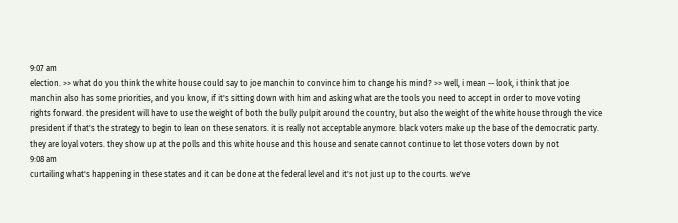9:07 am
election. >> what do you think the white house could say to joe manchin to convince him to change his mind? >> well, i mean -- look, i think that joe manchin also has some priorities, and you know, if it's sitting down with him and asking what are the tools you need to accept in order to move voting rights forward. the president will have to use the weight of both the bully pulpit around the country, but also the weight of the white house through the vice president if that's the strategy to begin to lean on these senators. it is really not acceptable anymore. black voters make up the base of the democratic party. they are loyal voters. they show up at the polls and this white house and this house and senate cannot continue to let those voters down by not
9:08 am
curtailing what's happening in these states and it can be done at the federal level and it's not just up to the courts. we've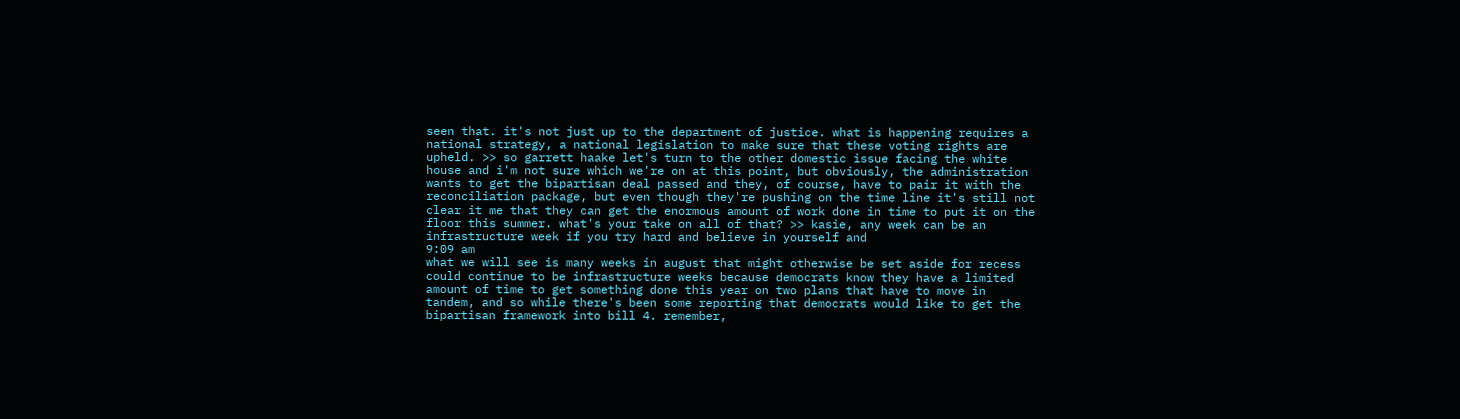seen that. it's not just up to the department of justice. what is happening requires a national strategy, a national legislation to make sure that these voting rights are upheld. >> so garrett haake let's turn to the other domestic issue facing the white house and i'm not sure which we're on at this point, but obviously, the administration wants to get the bipartisan deal passed and they, of course, have to pair it with the reconciliation package, but even though they're pushing on the time line it's still not clear it me that they can get the enormous amount of work done in time to put it on the floor this summer. what's your take on all of that? >> kasie, any week can be an infrastructure week if you try hard and believe in yourself and
9:09 am
what we will see is many weeks in august that might otherwise be set aside for recess could continue to be infrastructure weeks because democrats know they have a limited amount of time to get something done this year on two plans that have to move in tandem, and so while there's been some reporting that democrats would like to get the bipartisan framework into bill 4. remember,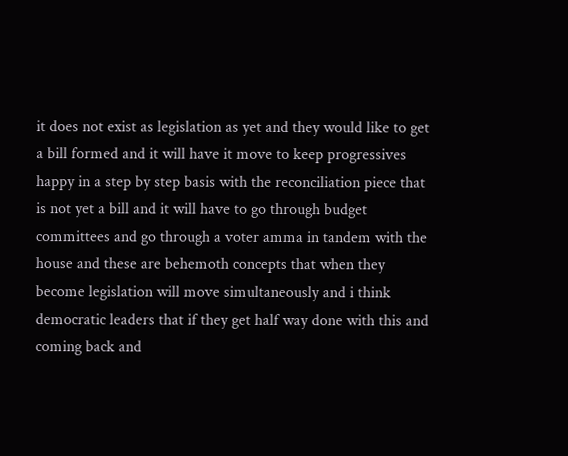it does not exist as legislation as yet and they would like to get a bill formed and it will have it move to keep progressives happy in a step by step basis with the reconciliation piece that is not yet a bill and it will have to go through budget committees and go through a voter amma in tandem with the house and these are behemoth concepts that when they become legislation will move simultaneously and i think democratic leaders that if they get half way done with this and coming back and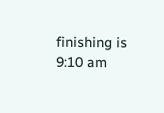finishing is
9:10 am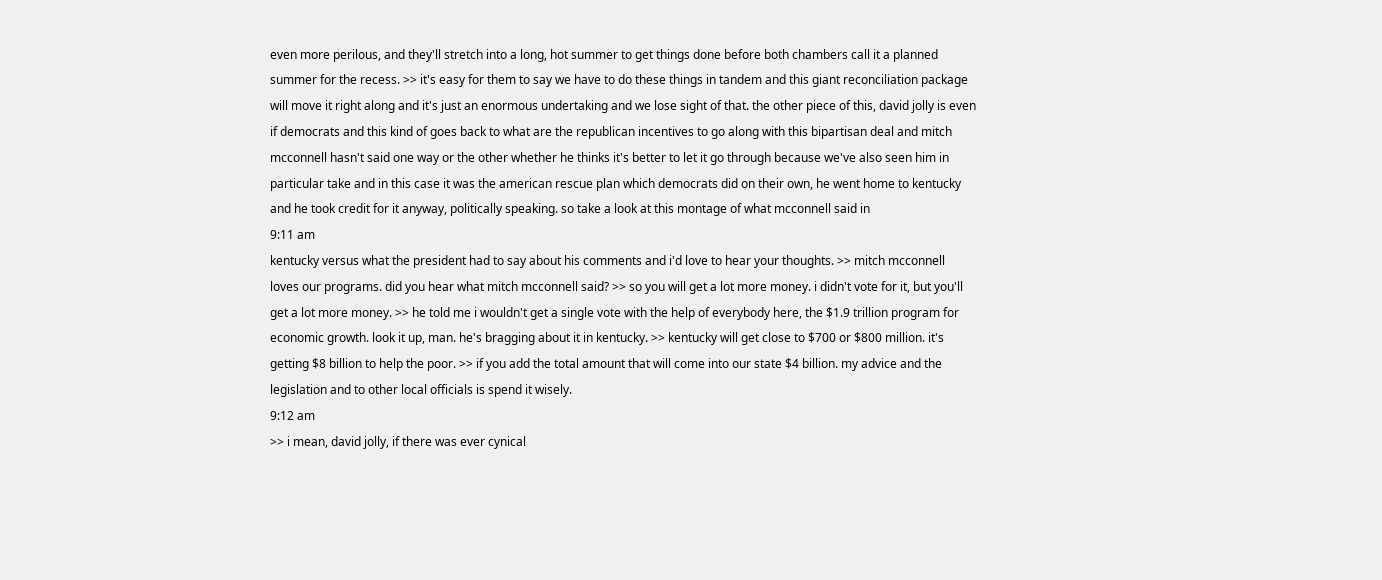even more perilous, and they'll stretch into a long, hot summer to get things done before both chambers call it a planned summer for the recess. >> it's easy for them to say we have to do these things in tandem and this giant reconciliation package will move it right along and it's just an enormous undertaking and we lose sight of that. the other piece of this, david jolly is even if democrats and this kind of goes back to what are the republican incentives to go along with this bipartisan deal and mitch mcconnell hasn't said one way or the other whether he thinks it's better to let it go through because we've also seen him in particular take and in this case it was the american rescue plan which democrats did on their own, he went home to kentucky and he took credit for it anyway, politically speaking. so take a look at this montage of what mcconnell said in
9:11 am
kentucky versus what the president had to say about his comments and i'd love to hear your thoughts. >> mitch mcconnell loves our programs. did you hear what mitch mcconnell said? >> so you will get a lot more money. i didn't vote for it, but you'll get a lot more money. >> he told me i wouldn't get a single vote with the help of everybody here, the $1.9 trillion program for economic growth. look it up, man. he's bragging about it in kentucky. >> kentucky will get close to $700 or $800 million. it's getting $8 billion to help the poor. >> if you add the total amount that will come into our state $4 billion. my advice and the legislation and to other local officials is spend it wisely.
9:12 am
>> i mean, david jolly, if there was ever cynical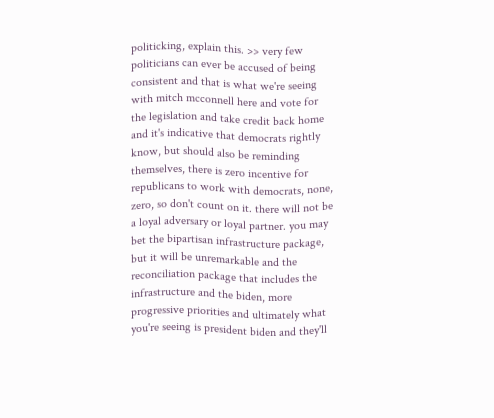politicking, explain this. >> very few politicians can ever be accused of being consistent and that is what we're seeing with mitch mcconnell here and vote for the legislation and take credit back home and it's indicative that democrats rightly know, but should also be reminding themselves, there is zero incentive for republicans to work with democrats, none, zero, so don't count on it. there will not be a loyal adversary or loyal partner. you may bet the bipartisan infrastructure package, but it will be unremarkable and the reconciliation package that includes the infrastructure and the biden, more progressive priorities and ultimately what you're seeing is president biden and they'll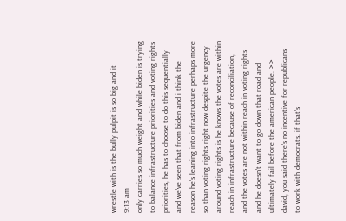wrestle with is the bully pulpit is so big and it
9:13 am
only carries so much weight and while biden is trying to balance infrastructure priorities and voting rights priorities, he has to choose to do this sequentially and we've seen that from biden and i think the reason he's leaning into infrastructure perhaps more so than voting rights right now despite the urgency around voting rights is he knows the votes are within reach in infrastructure because of reconciliation, and the votes are not within reach in voting rights and he doesn't want to go down that road and ultimately fail before the american people. >> david, you said there's no incentive for republicans to work with democrats. if that's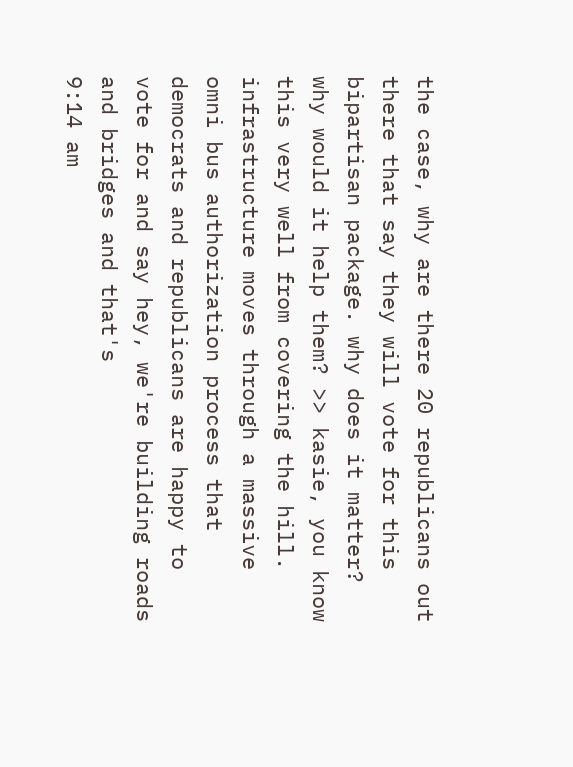the case, why are there 20 republicans out there that say they will vote for this bipartisan package. why does it matter? why would it help them? >> kasie, you know this very well from covering the hill. infrastructure moves through a massive omni bus authorization process that democrats and republicans are happy to vote for and say hey, we're building roads and bridges and that's
9:14 am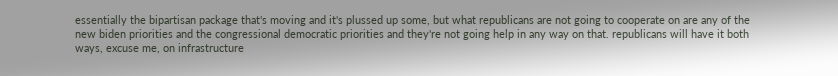essentially the bipartisan package that's moving and it's plussed up some, but what republicans are not going to cooperate on are any of the new biden priorities and the congressional democratic priorities and they're not going help in any way on that. republicans will have it both ways, excuse me, on infrastructure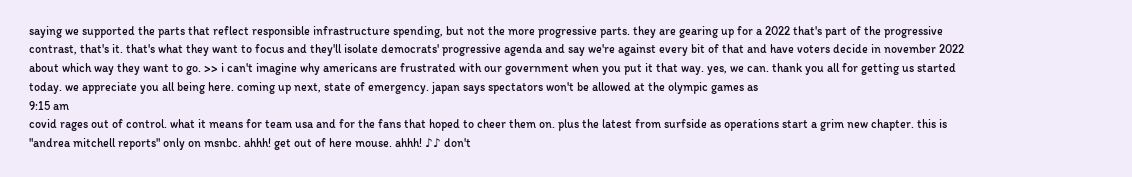saying we supported the parts that reflect responsible infrastructure spending, but not the more progressive parts. they are gearing up for a 2022 that's part of the progressive contrast, that's it. that's what they want to focus and they'll isolate democrats' progressive agenda and say we're against every bit of that and have voters decide in november 2022 about which way they want to go. >> i can't imagine why americans are frustrated with our government when you put it that way. yes, we can. thank you all for getting us started today. we appreciate you all being here. coming up next, state of emergency. japan says spectators won't be allowed at the olympic games as
9:15 am
covid rages out of control. what it means for team usa and for the fans that hoped to cheer them on. plus the latest from surfside as operations start a grim new chapter. this is "andrea mitchell reports" only on msnbc. ahhh! get out of here mouse. ahhh! ♪♪ don't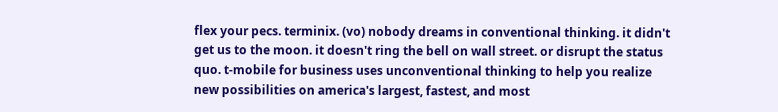flex your pecs. terminix. (vo) nobody dreams in conventional thinking. it didn't get us to the moon. it doesn't ring the bell on wall street. or disrupt the status quo. t-mobile for business uses unconventional thinking to help you realize new possibilities on america's largest, fastest, and most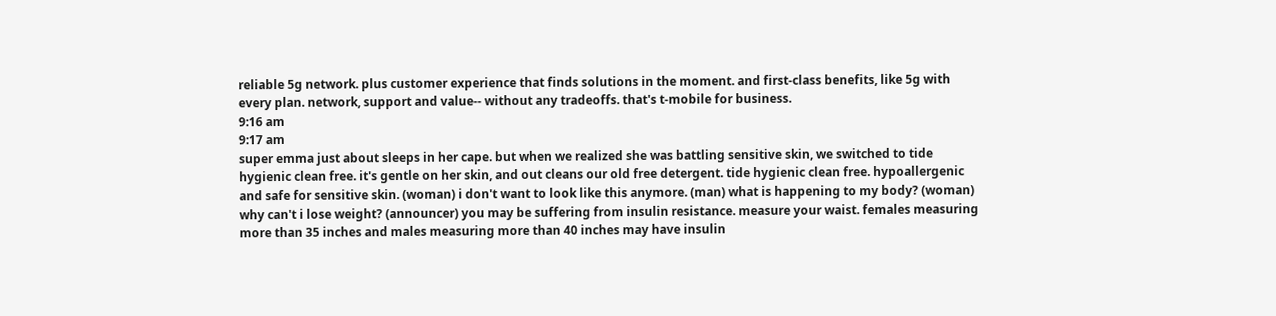reliable 5g network. plus customer experience that finds solutions in the moment. and first-class benefits, like 5g with every plan. network, support and value-- without any tradeoffs. that's t-mobile for business.
9:16 am
9:17 am
super emma just about sleeps in her cape. but when we realized she was battling sensitive skin, we switched to tide hygienic clean free. it's gentle on her skin, and out cleans our old free detergent. tide hygienic clean free. hypoallergenic and safe for sensitive skin. (woman) i don't want to look like this anymore. (man) what is happening to my body? (woman) why can't i lose weight? (announcer) you may be suffering from insulin resistance. measure your waist. females measuring more than 35 inches and males measuring more than 40 inches may have insulin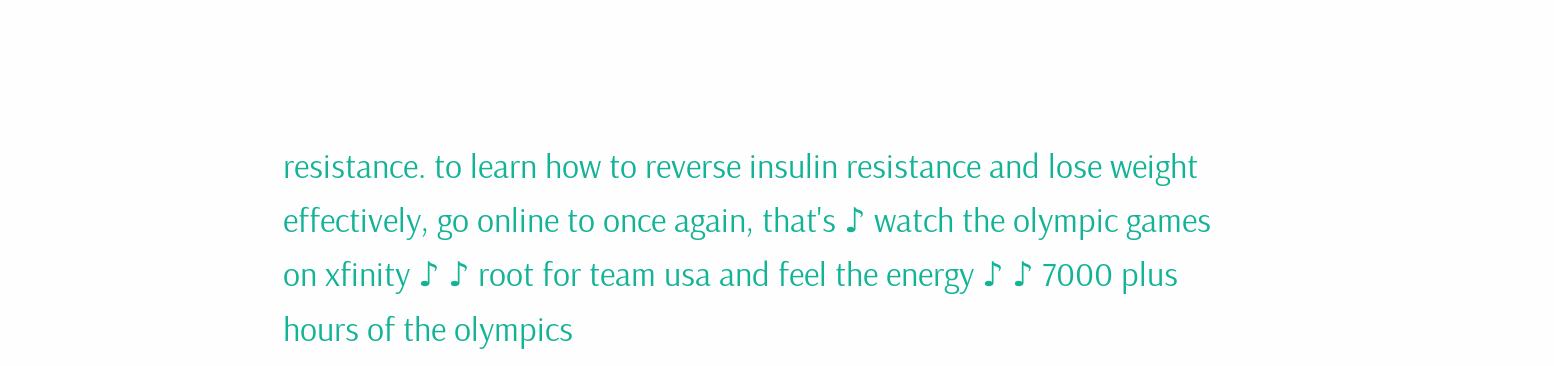resistance. to learn how to reverse insulin resistance and lose weight effectively, go online to once again, that's ♪ watch the olympic games on xfinity ♪ ♪ root for team usa and feel the energy ♪ ♪ 7000 plus hours of the olympics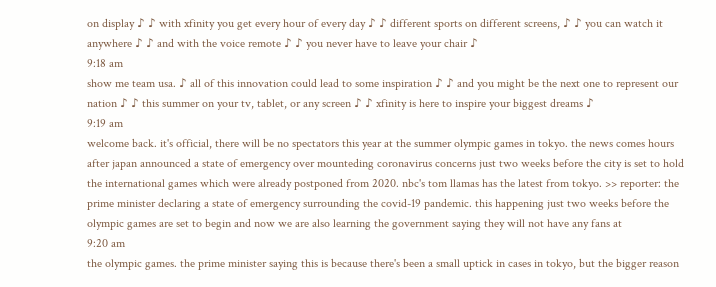on display ♪ ♪ with xfinity you get every hour of every day ♪ ♪ different sports on different screens, ♪ ♪ you can watch it anywhere ♪ ♪ and with the voice remote ♪ ♪ you never have to leave your chair ♪
9:18 am
show me team usa. ♪ all of this innovation could lead to some inspiration ♪ ♪ and you might be the next one to represent our nation ♪ ♪ this summer on your tv, tablet, or any screen ♪ ♪ xfinity is here to inspire your biggest dreams ♪
9:19 am
welcome back. it's official, there will be no spectators this year at the summer olympic games in tokyo. the news comes hours after japan announced a state of emergency over mounteding coronavirus concerns just two weeks before the city is set to hold the international games which were already postponed from 2020. nbc's tom llamas has the latest from tokyo. >> reporter: the prime minister declaring a state of emergency surrounding the covid-19 pandemic. this happening just two weeks before the olympic games are set to begin and now we are also learning the government saying they will not have any fans at
9:20 am
the olympic games. the prime minister saying this is because there's been a small uptick in cases in tokyo, but the bigger reason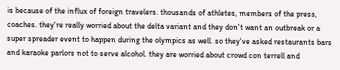is because of the influx of foreign travelers. thousands of athletes, members of the press, coaches. they're really worried about the delta variant and they don't want an outbreak or a super spreader event to happen during the olympics as well. so they've asked restaurants bars and karaoke parlors not to serve alcohol. they are worried about crowd con terrell and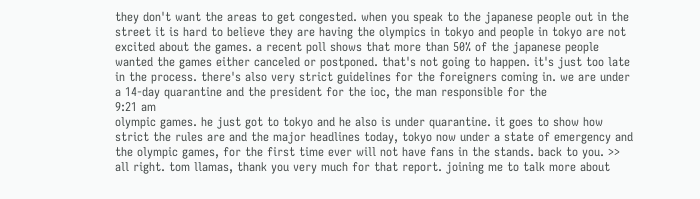they don't want the areas to get congested. when you speak to the japanese people out in the street it is hard to believe they are having the olympics in tokyo and people in tokyo are not excited about the games. a recent poll shows that more than 50% of the japanese people wanted the games either canceled or postponed. that's not going to happen. it's just too late in the process. there's also very strict guidelines for the foreigners coming in. we are under a 14-day quarantine and the president for the ioc, the man responsible for the
9:21 am
olympic games. he just got to tokyo and he also is under quarantine. it goes to show how strict the rules are and the major headlines today, tokyo now under a state of emergency and the olympic games, for the first time ever will not have fans in the stands. back to you. >> all right. tom llamas, thank you very much for that report. joining me to talk more about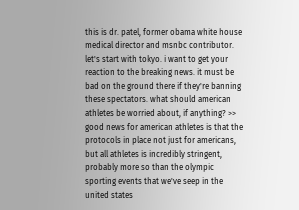this is dr. patel, former obama white house medical director and msnbc contributor. let's start with tokyo. i want to get your reaction to the breaking news. it must be bad on the ground there if they're banning these spectators. what should american athletes be worried about, if anything? >> good news for american athletes is that the protocols in place not just for americans, but all athletes is incredibly stringent, probably more so than the olympic sporting events that we've seep in the united states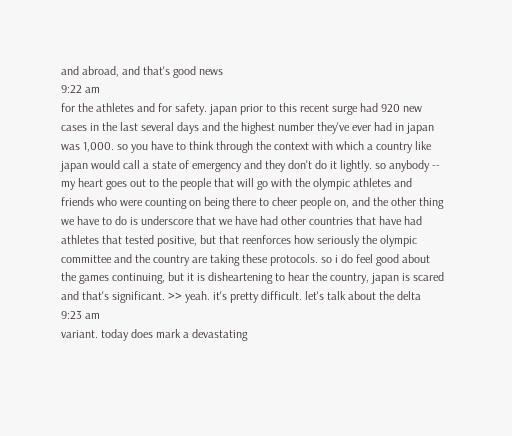and abroad, and that's good news
9:22 am
for the athletes and for safety. japan prior to this recent surge had 920 new cases in the last several days and the highest number they've ever had in japan was 1,000. so you have to think through the context with which a country like japan would call a state of emergency and they don't do it lightly. so anybody -- my heart goes out to the people that will go with the olympic athletes and friends who were counting on being there to cheer people on, and the other thing we have to do is underscore that we have had other countries that have had athletes that tested positive, but that reenforces how seriously the olympic committee and the country are taking these protocols. so i do feel good about the games continuing, but it is disheartening to hear the country, japan is scared and that's significant. >> yeah. it's pretty difficult. let's talk about the delta
9:23 am
variant. today does mark a devastating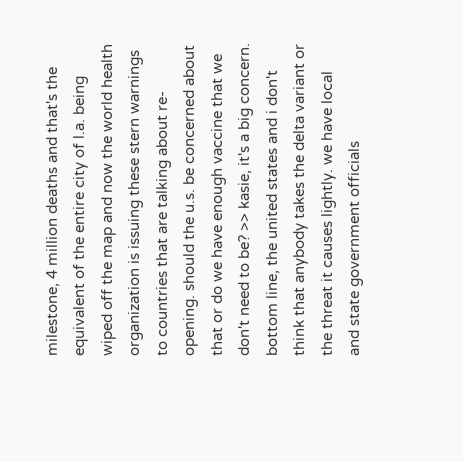milestone, 4 million deaths and that's the equivalent of the entire city of l.a. being wiped off the map and now the world health organization is issuing these stern warnings to countries that are talking about re-opening. should the u.s. be concerned about that or do we have enough vaccine that we don't need to be? >> kasie, it's a big concern. bottom line, the united states and i don't think that anybody takes the delta variant or the threat it causes lightly. we have local and state government officials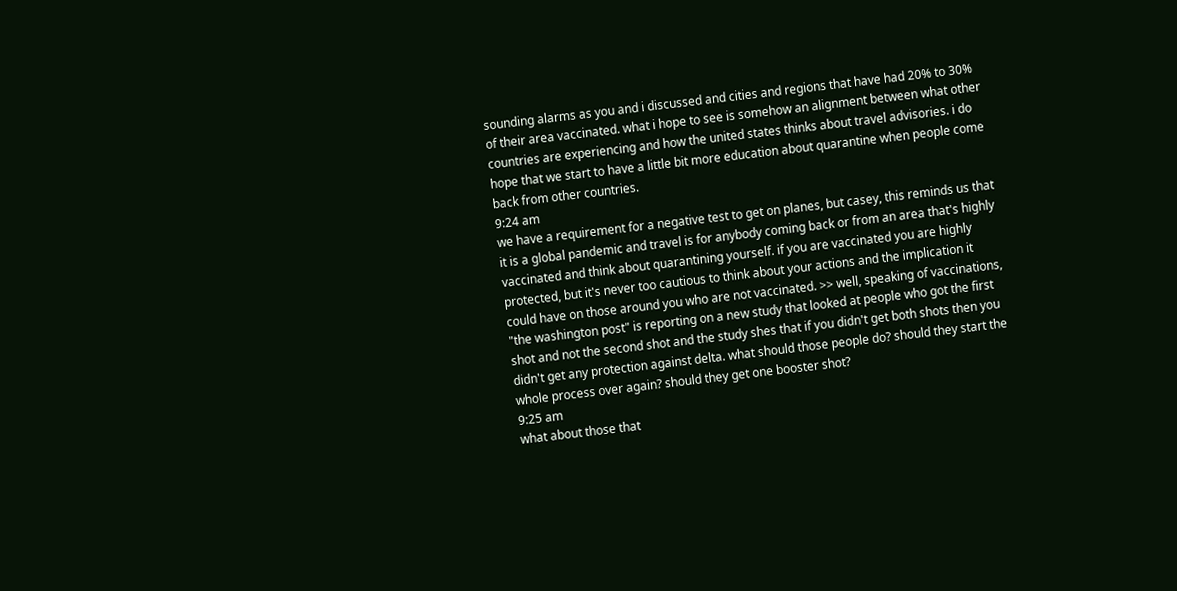sounding alarms as you and i discussed and cities and regions that have had 20% to 30% of their area vaccinated. what i hope to see is somehow an alignment between what other countries are experiencing and how the united states thinks about travel advisories. i do hope that we start to have a little bit more education about quarantine when people come back from other countries.
9:24 am
we have a requirement for a negative test to get on planes, but casey, this reminds us that it is a global pandemic and travel is for anybody coming back or from an area that's highly vaccinated and think about quarantining yourself. if you are vaccinated you are highly protected, but it's never too cautious to think about your actions and the implication it could have on those around you who are not vaccinated. >> well, speaking of vaccinations, "the washington post" is reporting on a new study that looked at people who got the first shot and not the second shot and the study shes that if you didn't get both shots then you didn't get any protection against delta. what should those people do? should they start the whole process over again? should they get one booster shot?
9:25 am
what about those that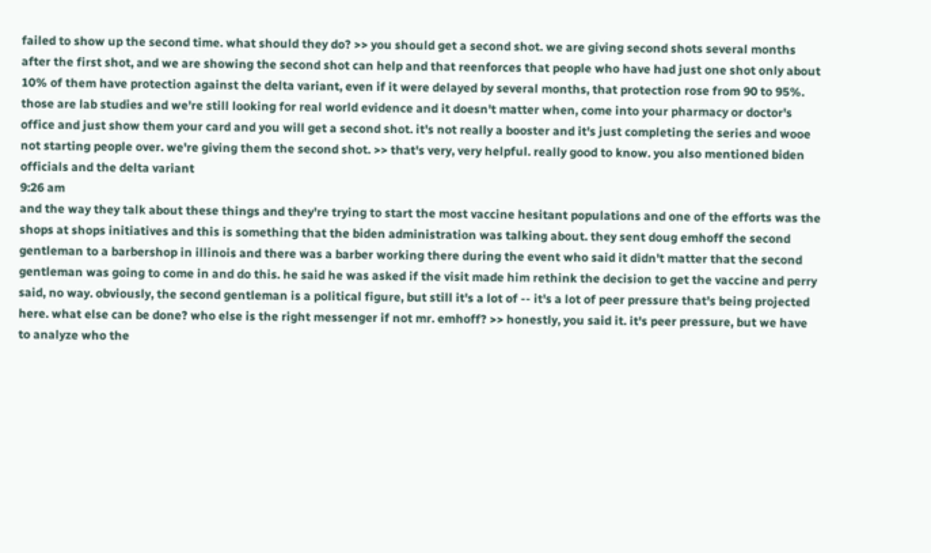failed to show up the second time. what should they do? >> you should get a second shot. we are giving second shots several months after the first shot, and we are showing the second shot can help and that reenforces that people who have had just one shot only about 10% of them have protection against the delta variant, even if it were delayed by several months, that protection rose from 90 to 95%. those are lab studies and we're still looking for real world evidence and it doesn't matter when, come into your pharmacy or doctor's office and just show them your card and you will get a second shot. it's not really a booster and it's just completing the series and wooe not starting people over. we're giving them the second shot. >> that's very, very helpful. really good to know. you also mentioned biden officials and the delta variant
9:26 am
and the way they talk about these things and they're trying to start the most vaccine hesitant populations and one of the efforts was the shops at shops initiatives and this is something that the biden administration was talking about. they sent doug emhoff the second gentleman to a barbershop in illinois and there was a barber working there during the event who said it didn't matter that the second gentleman was going to come in and do this. he said he was asked if the visit made him rethink the decision to get the vaccine and perry said, no way. obviously, the second gentleman is a political figure, but still it's a lot of -- it's a lot of peer pressure that's being projected here. what else can be done? who else is the right messenger if not mr. emhoff? >> honestly, you said it. it's peer pressure, but we have to analyze who the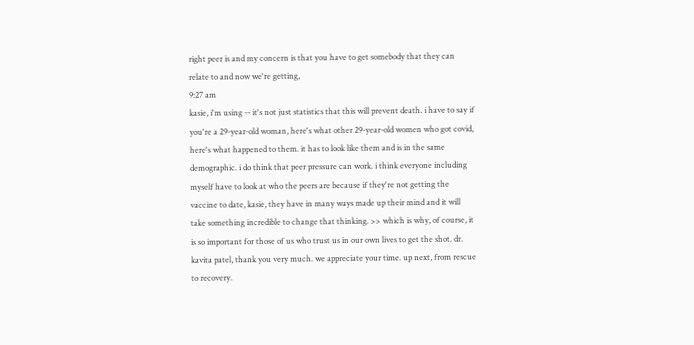right peer is and my concern is that you have to get somebody that they can relate to and now we're getting,
9:27 am
kasie, i'm using -- it's not just statistics that this will prevent death. i have to say if you're a 29-year-old woman, here's what other 29-year-old women who got covid, here's what happened to them. it has to look like them and is in the same demographic. i do think that peer pressure can work. i think everyone including myself have to look at who the peers are because if they're not getting the vaccine to date, kasie, they have in many ways made up their mind and it will take something incredible to change that thinking. >> which is why, of course, it is so important for those of us who trust us in our own lives to get the shot. dr. kavita patel, thank you very much. we appreciate your time. up next, from rescue to recovery.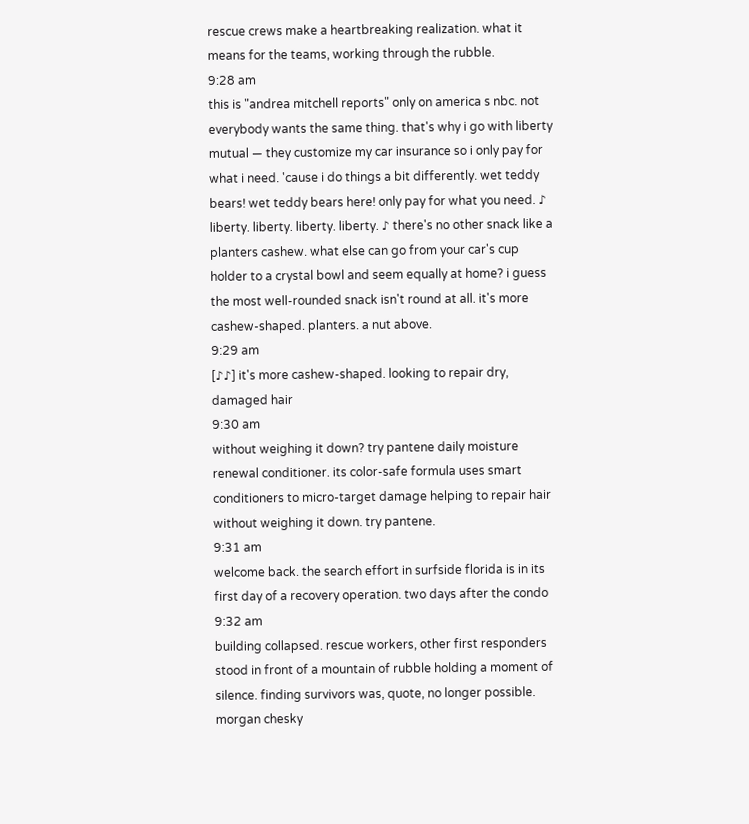rescue crews make a heartbreaking realization. what it means for the teams, working through the rubble.
9:28 am
this is "andrea mitchell reports" only on america s nbc. not everybody wants the same thing. that's why i go with liberty mutual — they customize my car insurance so i only pay for what i need. 'cause i do things a bit differently. wet teddy bears! wet teddy bears here! only pay for what you need. ♪ liberty. liberty. liberty. liberty. ♪ there's no other snack like a planters cashew. what else can go from your car's cup holder to a crystal bowl and seem equally at home? i guess the most well-rounded snack isn't round at all. it's more cashew-shaped. planters. a nut above.
9:29 am
[♪♪] it's more cashew-shaped. looking to repair dry, damaged hair
9:30 am
without weighing it down? try pantene daily moisture renewal conditioner. its color-safe formula uses smart conditioners to micro-target damage helping to repair hair without weighing it down. try pantene.
9:31 am
welcome back. the search effort in surfside florida is in its first day of a recovery operation. two days after the condo
9:32 am
building collapsed. rescue workers, other first responders stood in front of a mountain of rubble holding a moment of silence. finding survivors was, quote, no longer possible. morgan chesky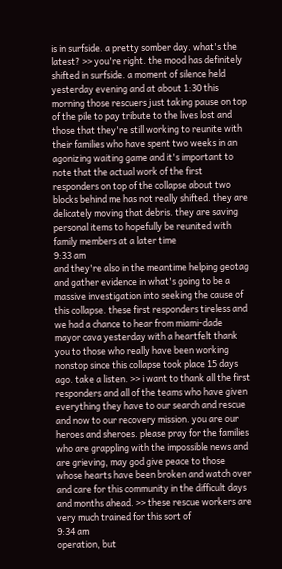is in surfside. a pretty somber day. what's the latest? >> you're right. the mood has definitely shifted in surfside. a moment of silence held yesterday evening and at about 1:30 this morning those rescuers just taking pause on top of the pile to pay tribute to the lives lost and those that they're still working to reunite with their families who have spent two weeks in an agonizing waiting game and it's important to note that the actual work of the first responders on top of the collapse about two blocks behind me has not really shifted. they are delicately moving that debris. they are saving personal items to hopefully be reunited with family members at a later time
9:33 am
and they're also in the meantime helping geotag and gather evidence in what's going to be a massive investigation into seeking the cause of this collapse. these first responders tireless and we had a chance to hear from miami-dade mayor cava yesterday with a heartfelt thank you to those who really have been working nonstop since this collapse took place 15 days ago. take a listen. >> i want to thank all the first responders and all of the teams who have given everything they have to our search and rescue and now to our recovery mission. you are our heroes and sheroes. please pray for the families who are grappling with the impossible news and are grieving, may god give peace to those whose hearts have been broken and watch over and care for this community in the difficult days and months ahead. >> these rescue workers are very much trained for this sort of
9:34 am
operation, but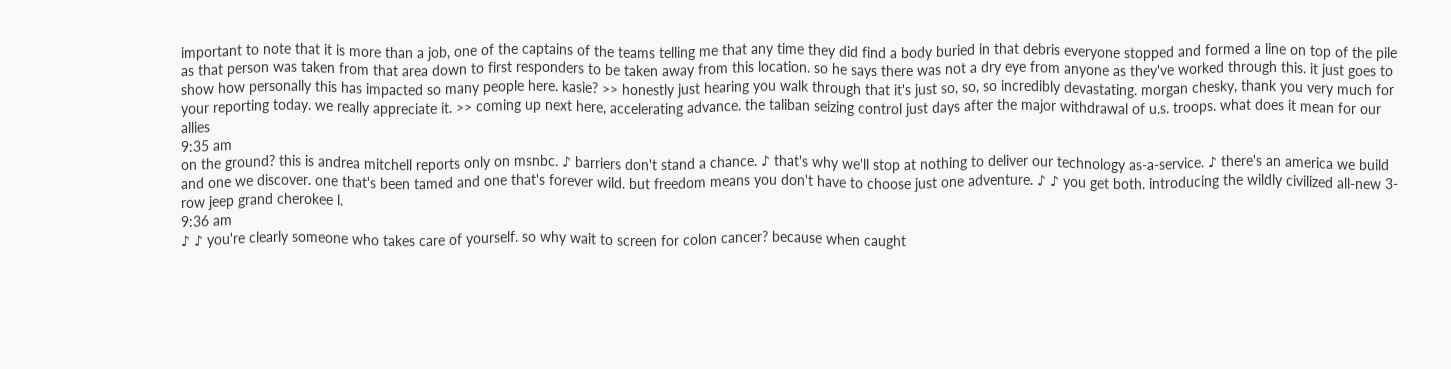important to note that it is more than a job, one of the captains of the teams telling me that any time they did find a body buried in that debris everyone stopped and formed a line on top of the pile as that person was taken from that area down to first responders to be taken away from this location. so he says there was not a dry eye from anyone as they've worked through this. it just goes to show how personally this has impacted so many people here. kasie? >> honestly just hearing you walk through that it's just so, so, so incredibly devastating. morgan chesky, thank you very much for your reporting today. we really appreciate it. >> coming up next here, accelerating advance. the taliban seizing control just days after the major withdrawal of u.s. troops. what does it mean for our allies
9:35 am
on the ground? this is andrea mitchell reports only on msnbc. ♪ barriers don't stand a chance. ♪ that's why we'll stop at nothing to deliver our technology as-a-service. ♪ there's an america we build and one we discover. one that's been tamed and one that's forever wild. but freedom means you don't have to choose just one adventure. ♪ ♪ you get both. introducing the wildly civilized all-new 3-row jeep grand cherokee l.
9:36 am
♪ ♪ you're clearly someone who takes care of yourself. so why wait to screen for colon cancer? because when caught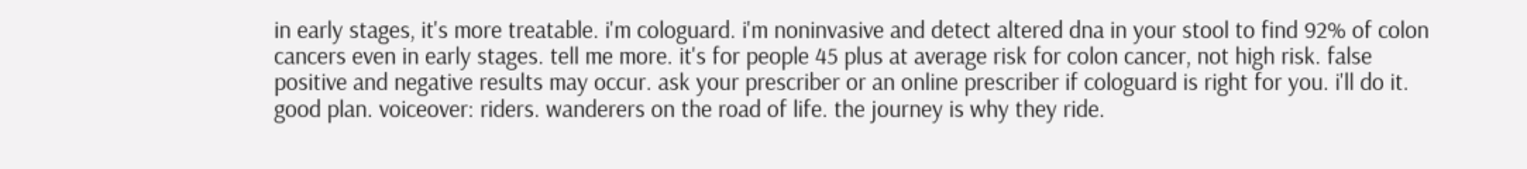in early stages, it's more treatable. i'm cologuard. i'm noninvasive and detect altered dna in your stool to find 92% of colon cancers even in early stages. tell me more. it's for people 45 plus at average risk for colon cancer, not high risk. false positive and negative results may occur. ask your prescriber or an online prescriber if cologuard is right for you. i'll do it. good plan. voiceover: riders. wanderers on the road of life. the journey is why they ride.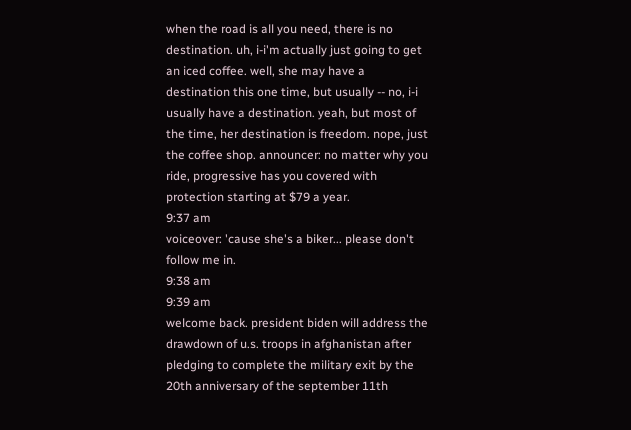when the road is all you need, there is no destination. uh, i-i'm actually just going to get an iced coffee. well, she may have a destination this one time, but usually -- no, i-i usually have a destination. yeah, but most of the time, her destination is freedom. nope, just the coffee shop. announcer: no matter why you ride, progressive has you covered with protection starting at $79 a year.
9:37 am
voiceover: 'cause she's a biker... please don't follow me in.
9:38 am
9:39 am
welcome back. president biden will address the drawdown of u.s. troops in afghanistan after pledging to complete the military exit by the 20th anniversary of the september 11th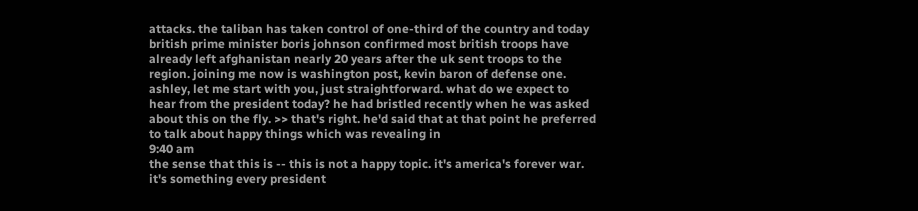attacks. the taliban has taken control of one-third of the country and today british prime minister boris johnson confirmed most british troops have already left afghanistan nearly 20 years after the uk sent troops to the region. joining me now is washington post, kevin baron of defense one. ashley, let me start with you, just straightforward. what do we expect to hear from the president today? he had bristled recently when he was asked about this on the fly. >> that's right. he'd said that at that point he preferred to talk about happy things which was revealing in
9:40 am
the sense that this is -- this is not a happy topic. it's america's forever war. it's something every president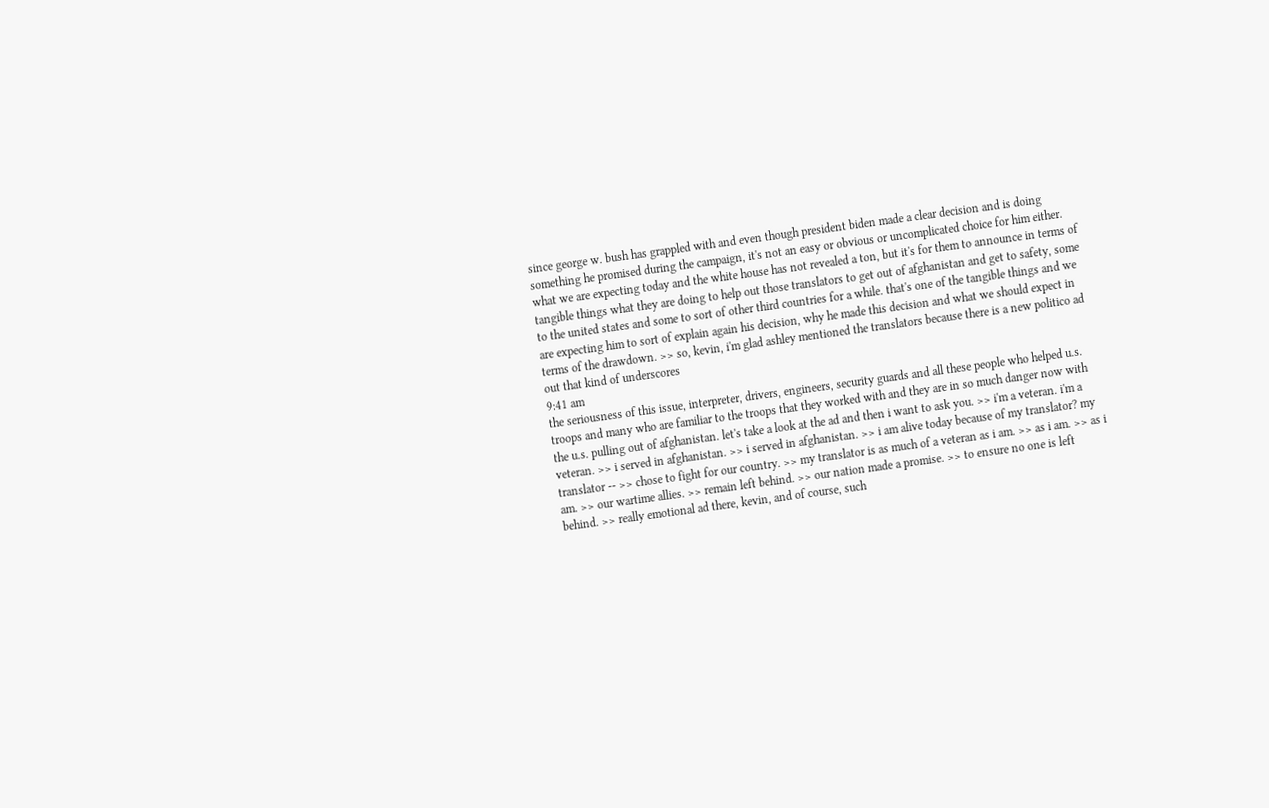since george w. bush has grappled with and even though president biden made a clear decision and is doing something he promised during the campaign, it's not an easy or obvious or uncomplicated choice for him either. what we are expecting today and the white house has not revealed a ton, but it's for them to announce in terms of tangible things what they are doing to help out those translators to get out of afghanistan and get to safety, some to the united states and some to sort of other third countries for a while. that's one of the tangible things and we are expecting him to sort of explain again his decision, why he made this decision and what we should expect in terms of the drawdown. >> so, kevin, i'm glad ashley mentioned the translators because there is a new politico ad out that kind of underscores
9:41 am
the seriousness of this issue, interpreter, drivers, engineers, security guards and all these people who helped u.s. troops and many who are familiar to the troops that they worked with and they are in so much danger now with the u.s. pulling out of afghanistan. let's take a look at the ad and then i want to ask you. >> i'm a veteran. i'm a veteran. >> i served in afghanistan. >> i served in afghanistan. >> i am alive today because of my translator? my translator -- >> chose to fight for our country. >> my translator is as much of a veteran as i am. >> as i am. >> as i am. >> our wartime allies. >> remain left behind. >> our nation made a promise. >> to ensure no one is left behind. >> really emotional ad there, kevin, and of course, such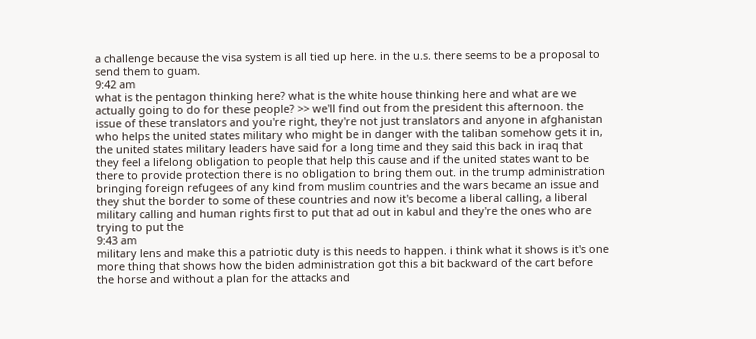a challenge because the visa system is all tied up here. in the u.s. there seems to be a proposal to send them to guam.
9:42 am
what is the pentagon thinking here? what is the white house thinking here and what are we actually going to do for these people? >> we'll find out from the president this afternoon. the issue of these translators and you're right, they're not just translators and anyone in afghanistan who helps the united states military who might be in danger with the taliban somehow gets it in, the united states military leaders have said for a long time and they said this back in iraq that they feel a lifelong obligation to people that help this cause and if the united states want to be there to provide protection there is no obligation to bring them out. in the trump administration bringing foreign refugees of any kind from muslim countries and the wars became an issue and they shut the border to some of these countries and now it's become a liberal calling, a liberal military calling and human rights first to put that ad out in kabul and they're the ones who are trying to put the
9:43 am
military lens and make this a patriotic duty is this needs to happen. i think what it shows is it's one more thing that shows how the biden administration got this a bit backward of the cart before the horse and without a plan for the attacks and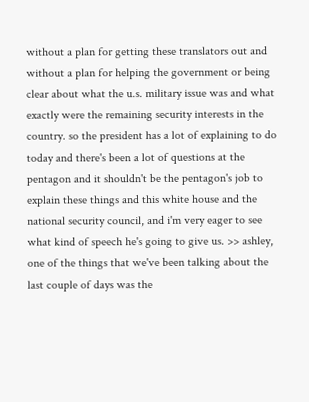without a plan for getting these translators out and without a plan for helping the government or being clear about what the u.s. military issue was and what exactly were the remaining security interests in the country. so the president has a lot of explaining to do today and there's been a lot of questions at the pentagon and it shouldn't be the pentagon's job to explain these things and this white house and the national security council, and i'm very eager to see what kind of speech he's going to give us. >> ashley, one of the things that we've been talking about the last couple of days was the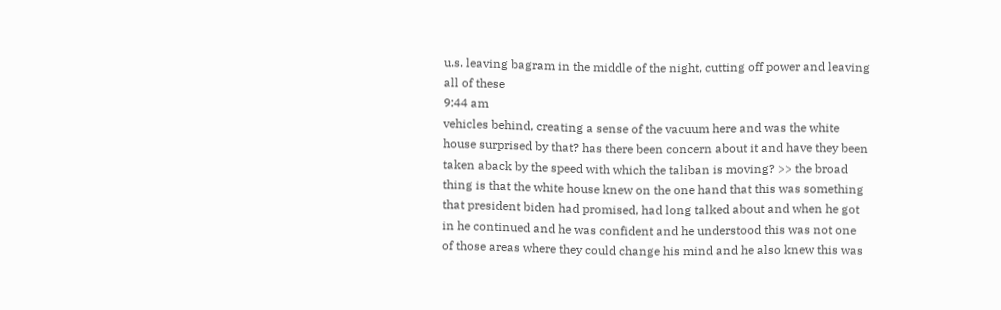u.s. leaving bagram in the middle of the night, cutting off power and leaving all of these
9:44 am
vehicles behind, creating a sense of the vacuum here and was the white house surprised by that? has there been concern about it and have they been taken aback by the speed with which the taliban is moving? >> the broad thing is that the white house knew on the one hand that this was something that president biden had promised, had long talked about and when he got in he continued and he was confident and he understood this was not one of those areas where they could change his mind and he also knew this was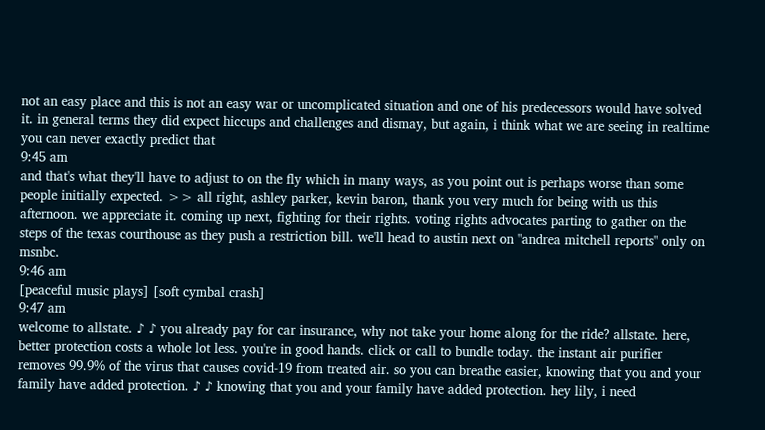not an easy place and this is not an easy war or uncomplicated situation and one of his predecessors would have solved it. in general terms they did expect hiccups and challenges and dismay, but again, i think what we are seeing in realtime you can never exactly predict that
9:45 am
and that's what they'll have to adjust to on the fly which in many ways, as you point out is perhaps worse than some people initially expected. >> all right, ashley parker, kevin baron, thank you very much for being with us this afternoon. we appreciate it. coming up next, fighting for their rights. voting rights advocates parting to gather on the steps of the texas courthouse as they push a restriction bill. we'll head to austin next on "andrea mitchell reports" only on msnbc.
9:46 am
[peaceful music plays] [soft cymbal crash]
9:47 am
welcome to allstate. ♪ ♪ you already pay for car insurance, why not take your home along for the ride? allstate. here, better protection costs a whole lot less. you're in good hands. click or call to bundle today. the instant air purifier removes 99.9% of the virus that causes covid-19 from treated air. so you can breathe easier, knowing that you and your family have added protection. ♪ ♪ knowing that you and your family have added protection. hey lily, i need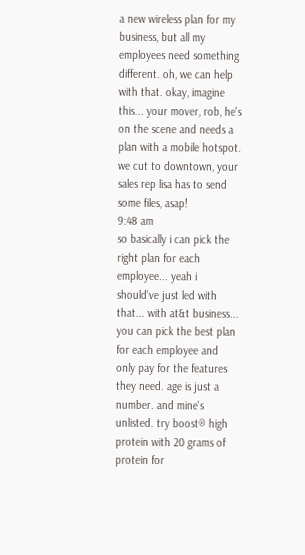a new wireless plan for my business, but all my employees need something different. oh, we can help with that. okay, imagine this... your mover, rob, he's on the scene and needs a plan with a mobile hotspot. we cut to downtown, your sales rep lisa has to send some files, asap!
9:48 am
so basically i can pick the right plan for each employee... yeah i should've just led with that... with at&t business... you can pick the best plan for each employee and only pay for the features they need. age is just a number. and mine's unlisted. try boost® high protein with 20 grams of protein for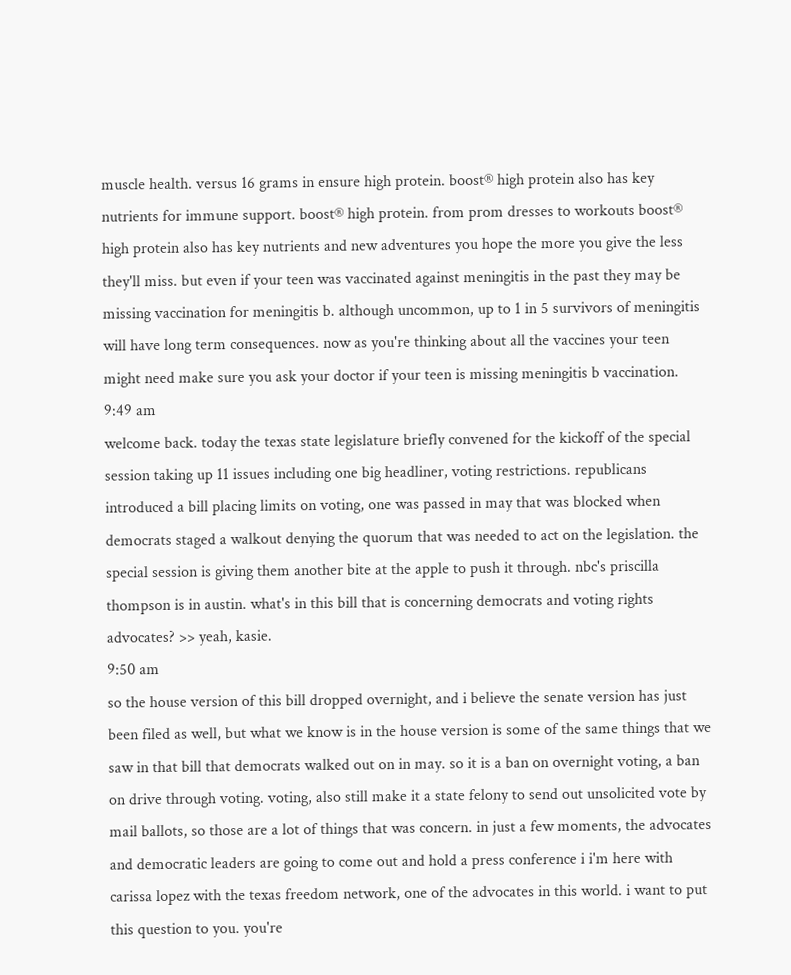muscle health. versus 16 grams in ensure high protein. boost® high protein also has key nutrients for immune support. boost® high protein. from prom dresses to workouts boost® high protein also has key nutrients and new adventures you hope the more you give the less they'll miss. but even if your teen was vaccinated against meningitis in the past they may be missing vaccination for meningitis b. although uncommon, up to 1 in 5 survivors of meningitis will have long term consequences. now as you're thinking about all the vaccines your teen might need make sure you ask your doctor if your teen is missing meningitis b vaccination.
9:49 am
welcome back. today the texas state legislature briefly convened for the kickoff of the special session taking up 11 issues including one big headliner, voting restrictions. republicans introduced a bill placing limits on voting, one was passed in may that was blocked when democrats staged a walkout denying the quorum that was needed to act on the legislation. the special session is giving them another bite at the apple to push it through. nbc's priscilla thompson is in austin. what's in this bill that is concerning democrats and voting rights advocates? >> yeah, kasie.
9:50 am
so the house version of this bill dropped overnight, and i believe the senate version has just been filed as well, but what we know is in the house version is some of the same things that we saw in that bill that democrats walked out on in may. so it is a ban on overnight voting, a ban on drive through voting. voting, also still make it a state felony to send out unsolicited vote by mail ballots, so those are a lot of things that was concern. in just a few moments, the advocates and democratic leaders are going to come out and hold a press conference i i'm here with carissa lopez with the texas freedom network, one of the advocates in this world. i want to put this question to you. you're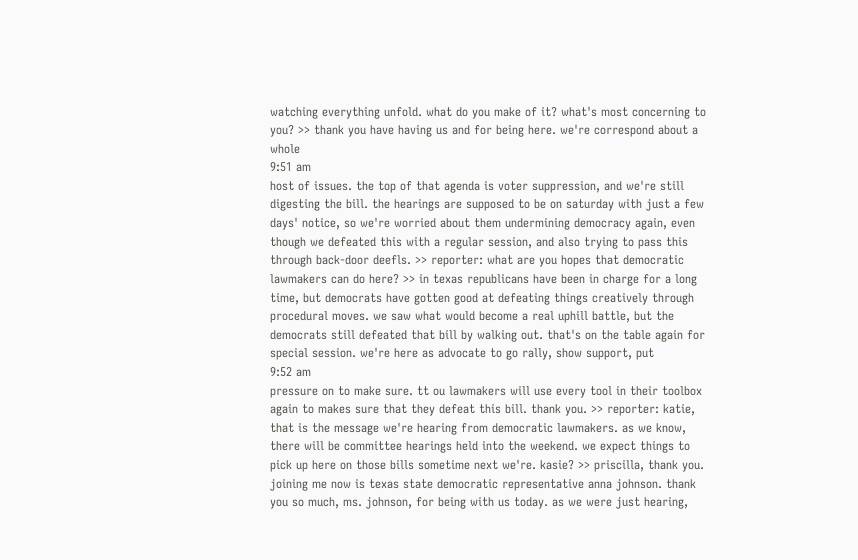watching everything unfold. what do you make of it? what's most concerning to you? >> thank you have having us and for being here. we're correspond about a whole
9:51 am
host of issues. the top of that agenda is voter suppression, and we're still digesting the bill. the hearings are supposed to be on saturday with just a few days' notice, so we're worried about them undermining democracy again, even though we defeated this with a regular session, and also trying to pass this through back-door deefls. >> reporter: what are you hopes that democratic lawmakers can do here? >> in texas republicans have been in charge for a long time, but democrats have gotten good at defeating things creatively through procedural moves. we saw what would become a real uphill battle, but the democrats still defeated that bill by walking out. that's on the table again for special session. we're here as advocate to go rally, show support, put
9:52 am
pressure on to make sure. tt ou lawmakers will use every tool in their toolbox again to makes sure that they defeat this bill. thank you. >> reporter: katie, that is the message we're hearing from democratic lawmakers. as we know, there will be committee hearings held into the weekend. we expect things to pick up here on those bills sometime next we're. kasie? >> priscilla, thank you. joining me now is texas state democratic representative anna johnson. thank you so much, ms. johnson, for being with us today. as we were just hearing,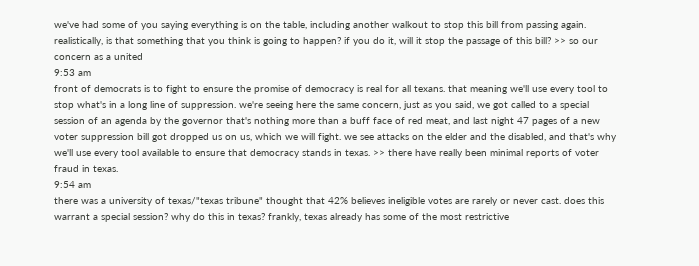we've had some of you saying everything is on the table, including another walkout to stop this bill from passing again. realistically, is that something that you think is going to happen? if you do it, will it stop the passage of this bill? >> so our concern as a united
9:53 am
front of democrats is to fight to ensure the promise of democracy is real for all texans. that meaning we'll use every tool to stop what's in a long line of suppression. we're seeing here the same concern, just as you said, we got called to a special session of an agenda by the governor that's nothing more than a buff face of red meat, and last night 47 pages of a new voter suppression bill got dropped us on us, which we will fight. we see attacks on the elder and the disabled, and that's why we'll use every tool available to ensure that democracy stands in texas. >> there have really been minimal reports of voter fraud in texas.
9:54 am
there was a university of texas/"texas tribune" thought that 42% believes ineligible votes are rarely or never cast. does this warrant a special session? why do this in texas? frankly, texas already has some of the most restrictive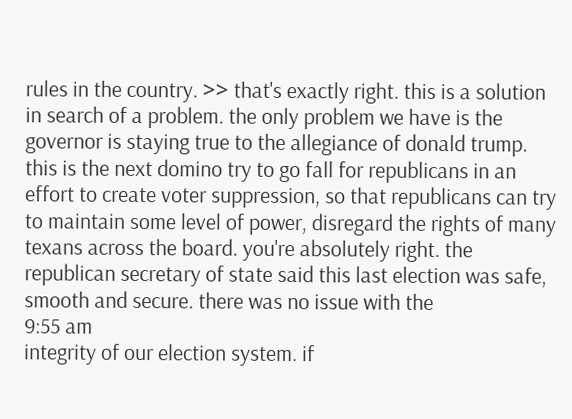rules in the country. >> that's exactly right. this is a solution in search of a problem. the only problem we have is the governor is staying true to the allegiance of donald trump. this is the next domino try to go fall for republicans in an effort to create voter suppression, so that republicans can try to maintain some level of power, disregard the rights of many texans across the board. you're absolutely right. the republican secretary of state said this last election was safe, smooth and secure. there was no issue with the
9:55 am
integrity of our election system. if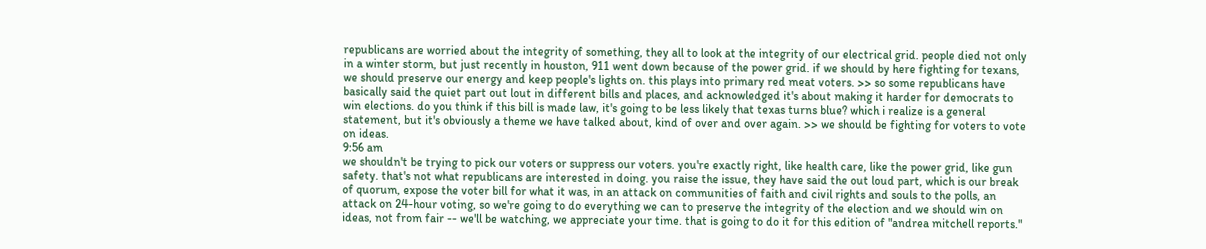republicans are worried about the integrity of something, they all to look at the integrity of our electrical grid. people died not only in a winter storm, but just recently in houston, 911 went down because of the power grid. if we should by here fighting for texans, we should preserve our energy and keep people's lights on. this plays into primary red meat voters. >> so some republicans have basically said the quiet part out lout in different bills and places, and acknowledged it's about making it harder for democrats to win elections. do you think if this bill is made law, it's going to be less likely that texas turns blue? which i realize is a general statement, but it's obviously a theme we have talked about, kind of over and over again. >> we should be fighting for voters to vote on ideas.
9:56 am
we shouldn't be trying to pick our voters or suppress our voters. you're exactly right, like health care, like the power grid, like gun safety. that's not what republicans are interested in doing. you raise the issue, they have said the out loud part, which is our break of quorum, expose the voter bill for what it was, in an attack on communities of faith and civil rights and souls to the polls, an attack on 24-hour voting, so we're going to do everything we can to preserve the integrity of the election and we should win on ideas, not from fair -- we'll be watching, we appreciate your time. that is going to do it for this edition of "andrea mitchell reports."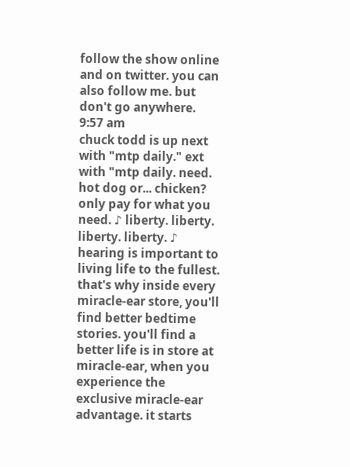follow the show online and on twitter. you can also follow me. but don't go anywhere.
9:57 am
chuck todd is up next with "mtp daily." ext with "mtp daily. need. hot dog or... chicken? only pay for what you need. ♪ liberty. liberty. liberty. liberty. ♪ hearing is important to living life to the fullest. that's why inside every miracle-ear store, you'll find better bedtime stories. you'll find a better life is in store at miracle-ear, when you experience the exclusive miracle-ear advantage. it starts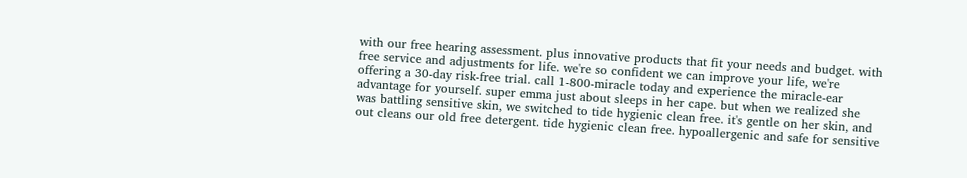with our free hearing assessment. plus innovative products that fit your needs and budget. with free service and adjustments for life. we're so confident we can improve your life, we're offering a 30-day risk-free trial. call 1-800-miracle today and experience the miracle-ear advantage for yourself. super emma just about sleeps in her cape. but when we realized she was battling sensitive skin, we switched to tide hygienic clean free. it's gentle on her skin, and out cleans our old free detergent. tide hygienic clean free. hypoallergenic and safe for sensitive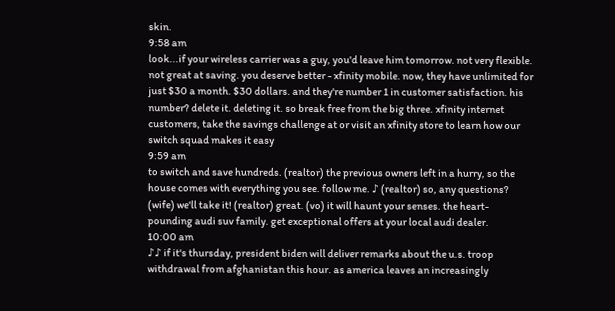skin.
9:58 am
look...if your wireless carrier was a guy, you'd leave him tomorrow. not very flexible. not great at saving. you deserve better - xfinity mobile. now, they have unlimited for just $30 a month. $30 dollars. and they're number 1 in customer satisfaction. his number? delete it. deleting it. so break free from the big three. xfinity internet customers, take the savings challenge at or visit an xfinity store to learn how our switch squad makes it easy
9:59 am
to switch and save hundreds. (realtor) the previous owners left in a hurry, so the house comes with everything you see. follow me. ♪ (realtor) so, any questions? (wife) we'll take it! (realtor) great. (vo) it will haunt your senses. the heart-pounding audi suv family. get exceptional offers at your local audi dealer.
10:00 am
♪♪ if it's thursday, president biden will deliver remarks about the u.s. troop withdrawal from afghanistan this hour. as america leaves an increasingly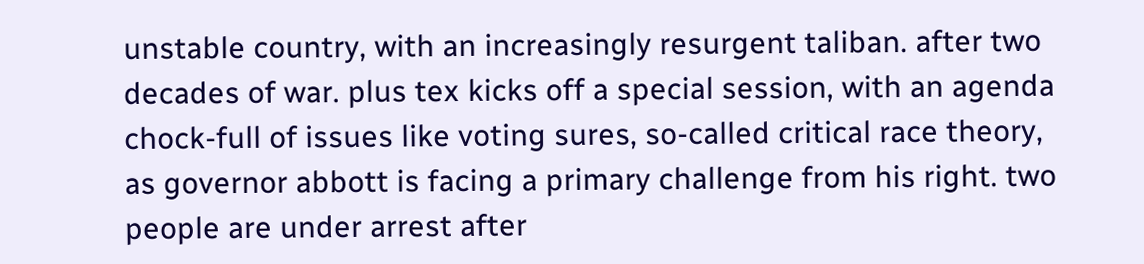unstable country, with an increasingly resurgent taliban. after two decades of war. plus tex kicks off a special session, with an agenda chock-full of issues like voting sures, so-called critical race theory, as governor abbott is facing a primary challenge from his right. two people are under arrest after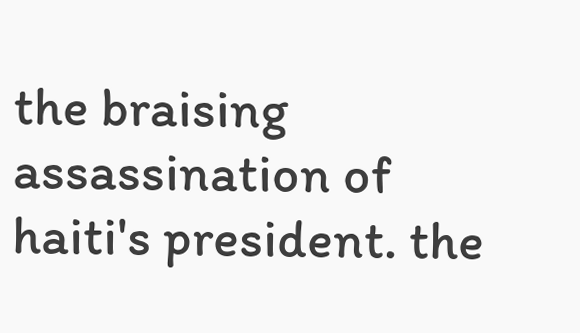the braising assassination of haiti's president. the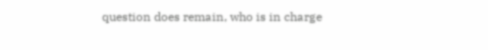question does remain, who is in charge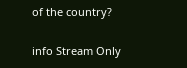of the country?


info Stream Only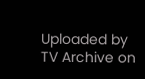Uploaded by TV Archive on